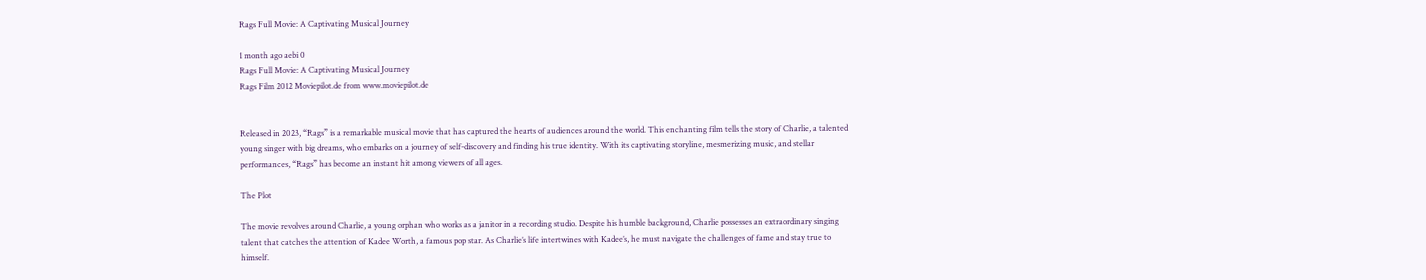Rags Full Movie: A Captivating Musical Journey

1 month ago aebi 0
Rags Full Movie: A Captivating Musical Journey
Rags Film 2012 Moviepilot.de from www.moviepilot.de


Released in 2023, “Rags” is a remarkable musical movie that has captured the hearts of audiences around the world. This enchanting film tells the story of Charlie, a talented young singer with big dreams, who embarks on a journey of self-discovery and finding his true identity. With its captivating storyline, mesmerizing music, and stellar performances, “Rags” has become an instant hit among viewers of all ages.

The Plot

The movie revolves around Charlie, a young orphan who works as a janitor in a recording studio. Despite his humble background, Charlie possesses an extraordinary singing talent that catches the attention of Kadee Worth, a famous pop star. As Charlie’s life intertwines with Kadee’s, he must navigate the challenges of fame and stay true to himself.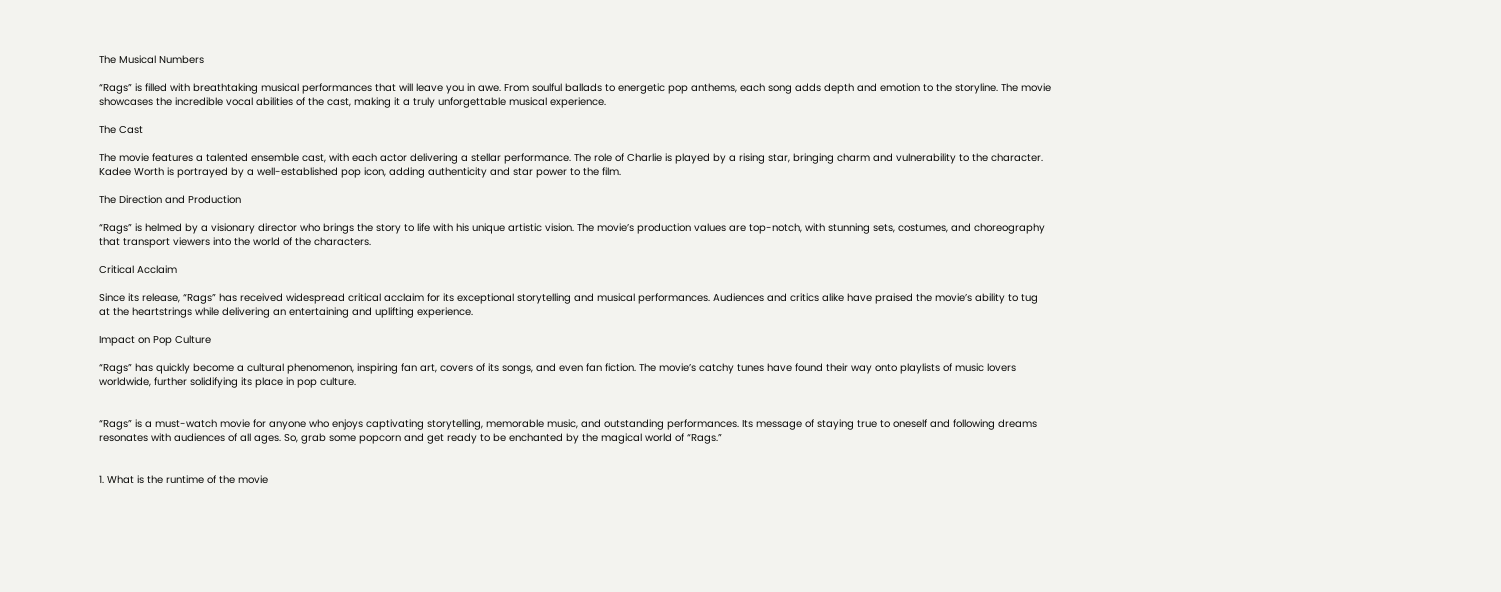The Musical Numbers

“Rags” is filled with breathtaking musical performances that will leave you in awe. From soulful ballads to energetic pop anthems, each song adds depth and emotion to the storyline. The movie showcases the incredible vocal abilities of the cast, making it a truly unforgettable musical experience.

The Cast

The movie features a talented ensemble cast, with each actor delivering a stellar performance. The role of Charlie is played by a rising star, bringing charm and vulnerability to the character. Kadee Worth is portrayed by a well-established pop icon, adding authenticity and star power to the film.

The Direction and Production

“Rags” is helmed by a visionary director who brings the story to life with his unique artistic vision. The movie’s production values are top-notch, with stunning sets, costumes, and choreography that transport viewers into the world of the characters.

Critical Acclaim

Since its release, “Rags” has received widespread critical acclaim for its exceptional storytelling and musical performances. Audiences and critics alike have praised the movie’s ability to tug at the heartstrings while delivering an entertaining and uplifting experience.

Impact on Pop Culture

“Rags” has quickly become a cultural phenomenon, inspiring fan art, covers of its songs, and even fan fiction. The movie’s catchy tunes have found their way onto playlists of music lovers worldwide, further solidifying its place in pop culture.


“Rags” is a must-watch movie for anyone who enjoys captivating storytelling, memorable music, and outstanding performances. Its message of staying true to oneself and following dreams resonates with audiences of all ages. So, grab some popcorn and get ready to be enchanted by the magical world of “Rags.”


1. What is the runtime of the movie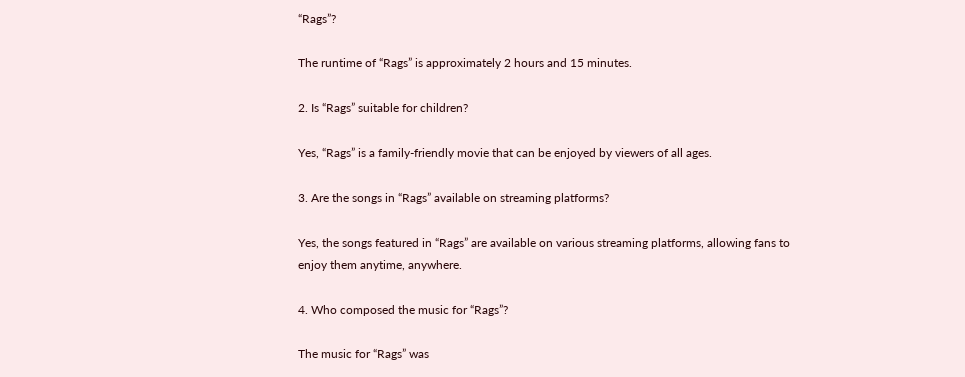“Rags”?

The runtime of “Rags” is approximately 2 hours and 15 minutes.

2. Is “Rags” suitable for children?

Yes, “Rags” is a family-friendly movie that can be enjoyed by viewers of all ages.

3. Are the songs in “Rags” available on streaming platforms?

Yes, the songs featured in “Rags” are available on various streaming platforms, allowing fans to enjoy them anytime, anywhere.

4. Who composed the music for “Rags”?

The music for “Rags” was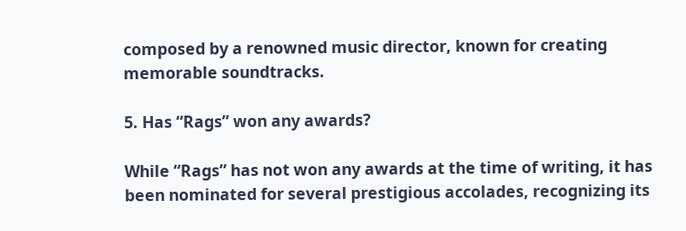composed by a renowned music director, known for creating memorable soundtracks.

5. Has “Rags” won any awards?

While “Rags” has not won any awards at the time of writing, it has been nominated for several prestigious accolades, recognizing its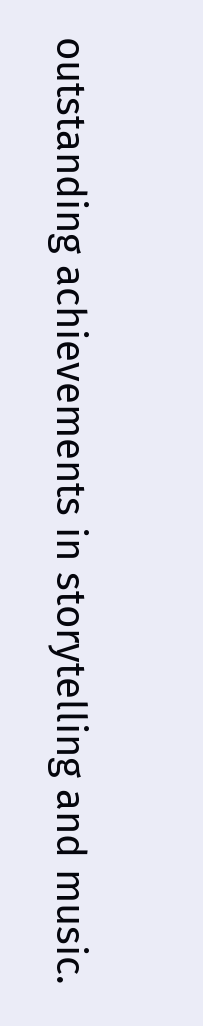outstanding achievements in storytelling and music.